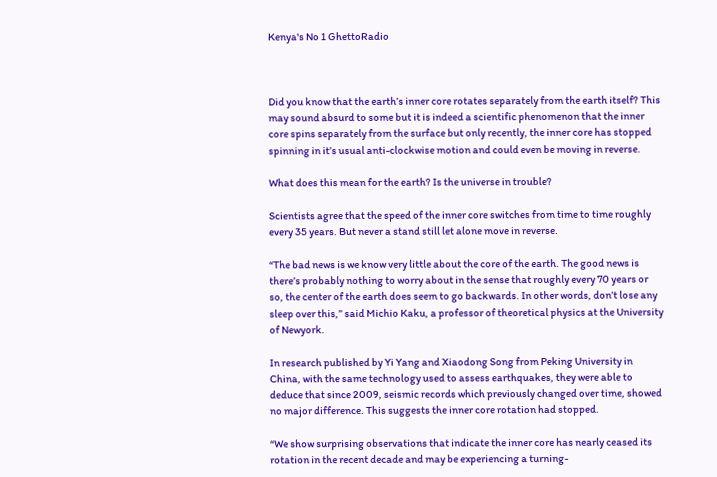Kenya's No 1 GhettoRadio



Did you know that the earth’s inner core rotates separately from the earth itself? This may sound absurd to some but it is indeed a scientific phenomenon that the inner core spins separately from the surface but only recently, the inner core has stopped spinning in it’s usual anti-clockwise motion and could even be moving in reverse.

What does this mean for the earth? Is the universe in trouble?

Scientists agree that the speed of the inner core switches from time to time roughly every 35 years. But never a stand still let alone move in reverse.

“The bad news is we know very little about the core of the earth. The good news is there’s probably nothing to worry about in the sense that roughly every 70 years or so, the center of the earth does seem to go backwards. In other words, don’t lose any sleep over this,” said Michio Kaku, a professor of theoretical physics at the University of Newyork.

In research published by Yi Yang and Xiaodong Song from Peking University in China, with the same technology used to assess earthquakes, they were able to deduce that since 2009, seismic records which previously changed over time, showed no major difference. This suggests the inner core rotation had stopped.

“We show surprising observations that indicate the inner core has nearly ceased its rotation in the recent decade and may be experiencing a turning-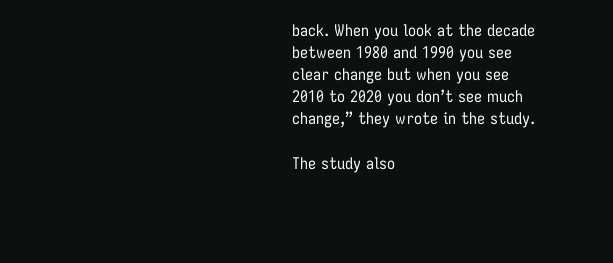back. When you look at the decade between 1980 and 1990 you see clear change but when you see 2010 to 2020 you don’t see much change,” they wrote in the study.

The study also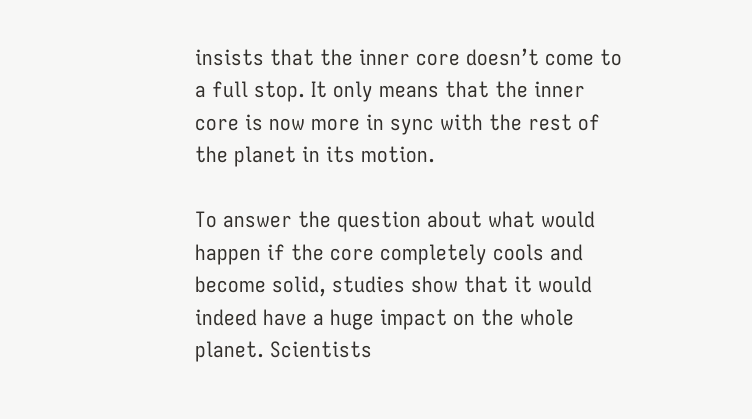insists that the inner core doesn’t come to a full stop. It only means that the inner core is now more in sync with the rest of the planet in its motion.

To answer the question about what would happen if the core completely cools and become solid, studies show that it would indeed have a huge impact on the whole planet. Scientists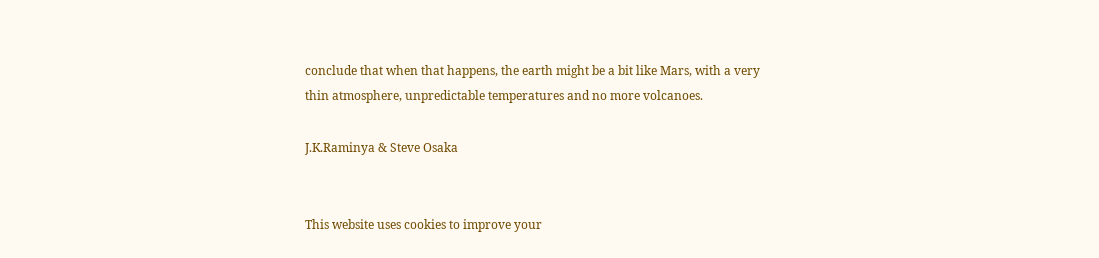conclude that when that happens, the earth might be a bit like Mars, with a very thin atmosphere, unpredictable temperatures and no more volcanoes.

J.K.Raminya & Steve Osaka


This website uses cookies to improve your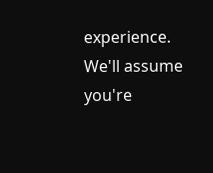experience. We'll assume you're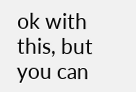ok with this, but you can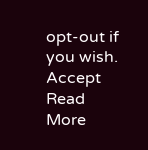opt-out if you wish. Accept Read More